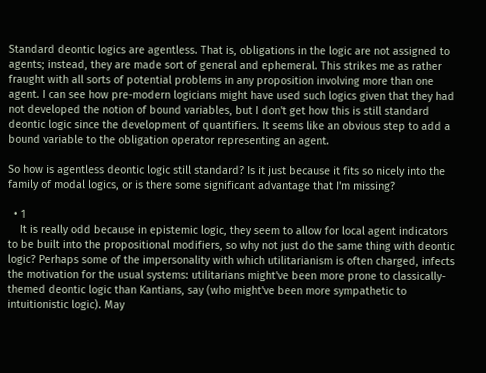Standard deontic logics are agentless. That is, obligations in the logic are not assigned to agents; instead, they are made sort of general and ephemeral. This strikes me as rather fraught with all sorts of potential problems in any proposition involving more than one agent. I can see how pre-modern logicians might have used such logics given that they had not developed the notion of bound variables, but I don't get how this is still standard deontic logic since the development of quantifiers. It seems like an obvious step to add a bound variable to the obligation operator representing an agent.

So how is agentless deontic logic still standard? Is it just because it fits so nicely into the family of modal logics, or is there some significant advantage that I'm missing?

  • 1
    It is really odd because in epistemic logic, they seem to allow for local agent indicators to be built into the propositional modifiers, so why not just do the same thing with deontic logic? Perhaps some of the impersonality with which utilitarianism is often charged, infects the motivation for the usual systems: utilitarians might've been more prone to classically-themed deontic logic than Kantians, say (who might've been more sympathetic to intuitionistic logic). May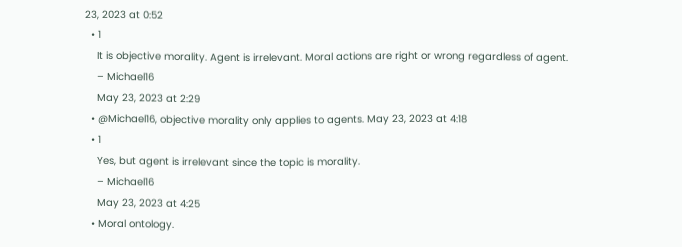23, 2023 at 0:52
  • 1
    It is objective morality. Agent is irrelevant. Moral actions are right or wrong regardless of agent.
    – Michael16
    May 23, 2023 at 2:29
  • @Michael16, objective morality only applies to agents. May 23, 2023 at 4:18
  • 1
    Yes, but agent is irrelevant since the topic is morality.
    – Michael16
    May 23, 2023 at 4:25
  • Moral ontology.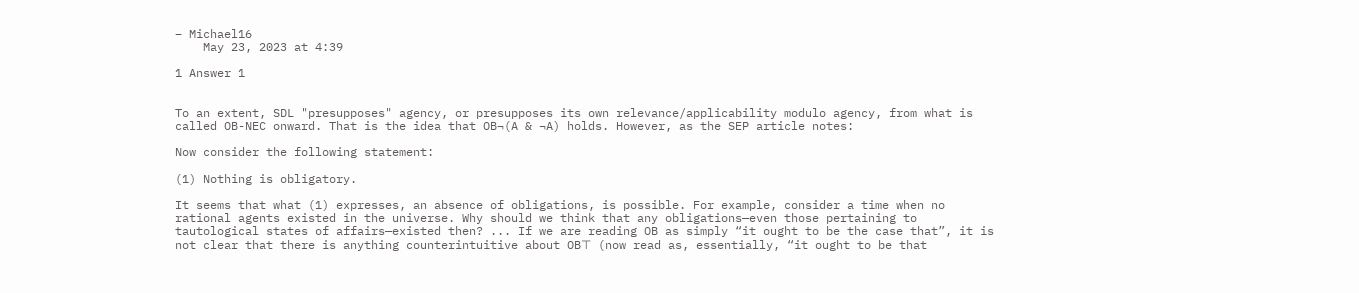– Michael16
    May 23, 2023 at 4:39

1 Answer 1


To an extent, SDL "presupposes" agency, or presupposes its own relevance/applicability modulo agency, from what is called OB-NEC onward. That is the idea that OB¬(A & ¬A) holds. However, as the SEP article notes:

Now consider the following statement:

(1) Nothing is obligatory.

It seems that what (1) expresses, an absence of obligations, is possible. For example, consider a time when no rational agents existed in the universe. Why should we think that any obligations—even those pertaining to tautological states of affairs—existed then? ... If we are reading OB as simply “it ought to be the case that”, it is not clear that there is anything counterintuitive about OB⊤ (now read as, essentially, “it ought to be that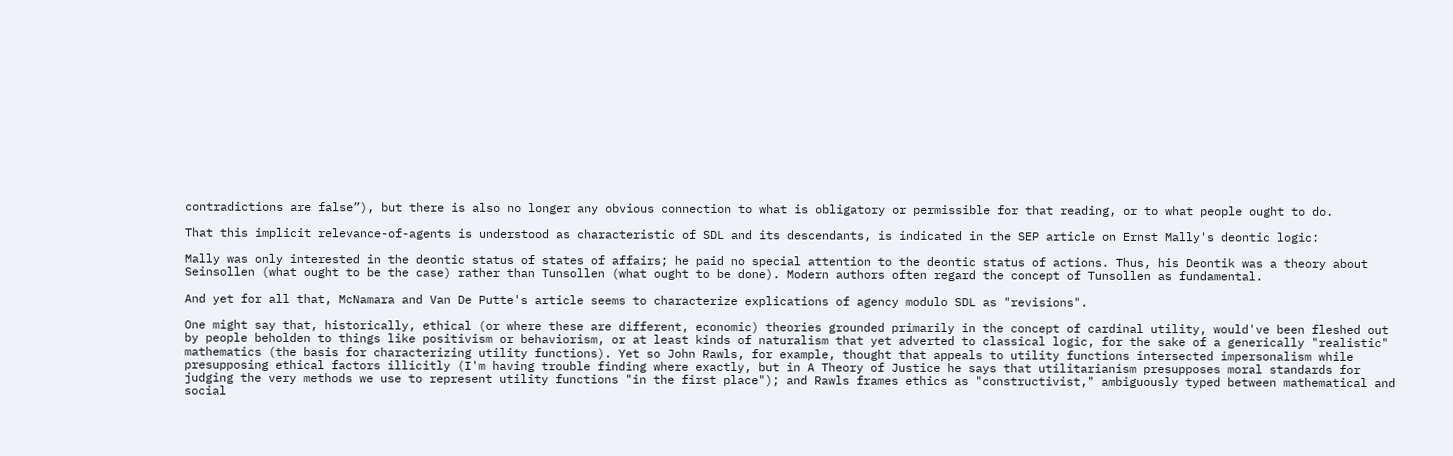contradictions are false”), but there is also no longer any obvious connection to what is obligatory or permissible for that reading, or to what people ought to do.

That this implicit relevance-of-agents is understood as characteristic of SDL and its descendants, is indicated in the SEP article on Ernst Mally's deontic logic:

Mally was only interested in the deontic status of states of affairs; he paid no special attention to the deontic status of actions. Thus, his Deontik was a theory about Seinsollen (what ought to be the case) rather than Tunsollen (what ought to be done). Modern authors often regard the concept of Tunsollen as fundamental.

And yet for all that, McNamara and Van De Putte's article seems to characterize explications of agency modulo SDL as "revisions".

One might say that, historically, ethical (or where these are different, economic) theories grounded primarily in the concept of cardinal utility, would've been fleshed out by people beholden to things like positivism or behaviorism, or at least kinds of naturalism that yet adverted to classical logic, for the sake of a generically "realistic" mathematics (the basis for characterizing utility functions). Yet so John Rawls, for example, thought that appeals to utility functions intersected impersonalism while presupposing ethical factors illicitly (I'm having trouble finding where exactly, but in A Theory of Justice he says that utilitarianism presupposes moral standards for judging the very methods we use to represent utility functions "in the first place"); and Rawls frames ethics as "constructivist," ambiguously typed between mathematical and social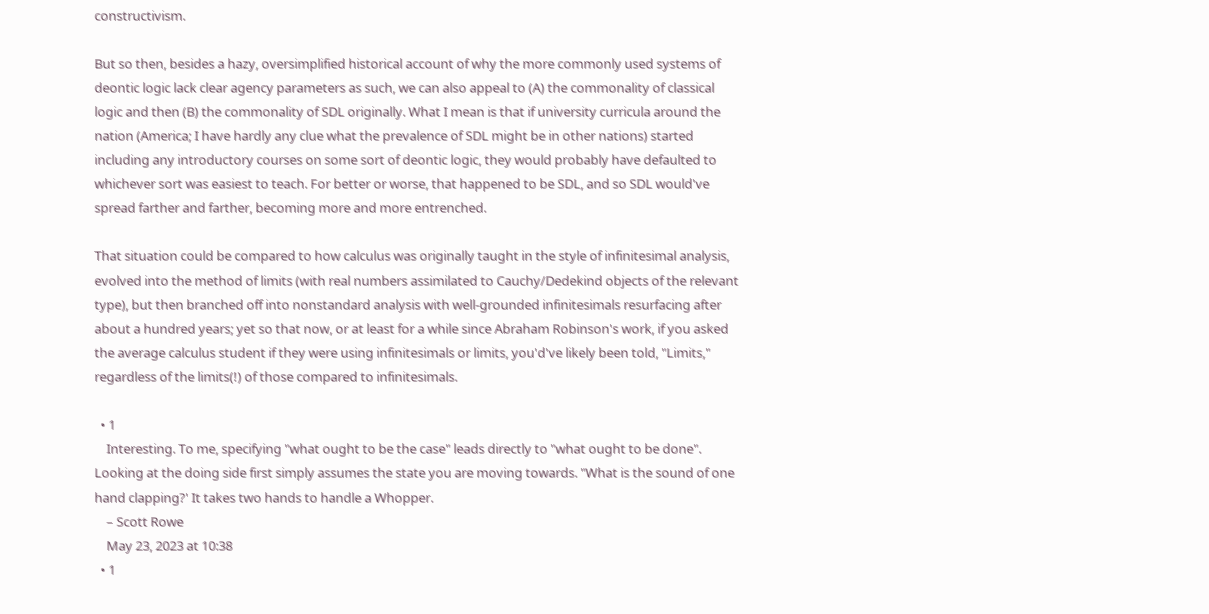constructivism.

But so then, besides a hazy, oversimplified historical account of why the more commonly used systems of deontic logic lack clear agency parameters as such, we can also appeal to (A) the commonality of classical logic and then (B) the commonality of SDL originally. What I mean is that if university curricula around the nation (America; I have hardly any clue what the prevalence of SDL might be in other nations) started including any introductory courses on some sort of deontic logic, they would probably have defaulted to whichever sort was easiest to teach. For better or worse, that happened to be SDL, and so SDL would've spread farther and farther, becoming more and more entrenched.

That situation could be compared to how calculus was originally taught in the style of infinitesimal analysis, evolved into the method of limits (with real numbers assimilated to Cauchy/Dedekind objects of the relevant type), but then branched off into nonstandard analysis with well-grounded infinitesimals resurfacing after about a hundred years; yet so that now, or at least for a while since Abraham Robinson's work, if you asked the average calculus student if they were using infinitesimals or limits, you'd've likely been told, "Limits," regardless of the limits(!) of those compared to infinitesimals.

  • 1
    Interesting. To me, specifying "what ought to be the case" leads directly to "what ought to be done". Looking at the doing side first simply assumes the state you are moving towards. "What is the sound of one hand clapping?' It takes two hands to handle a Whopper.
    – Scott Rowe
    May 23, 2023 at 10:38
  • 1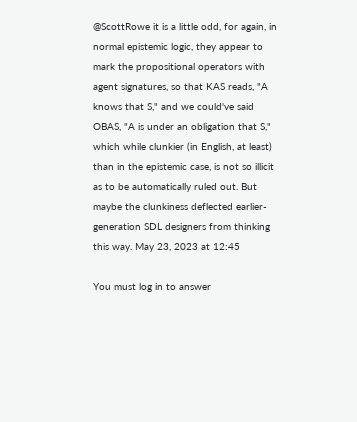@ScottRowe it is a little odd, for again, in normal epistemic logic, they appear to mark the propositional operators with agent signatures, so that KAS reads, "A knows that S," and we could've said OBAS, "A is under an obligation that S," which while clunkier (in English, at least) than in the epistemic case, is not so illicit as to be automatically ruled out. But maybe the clunkiness deflected earlier-generation SDL designers from thinking this way. May 23, 2023 at 12:45

You must log in to answer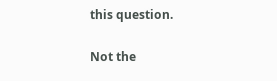this question.

Not the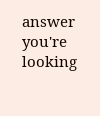answer you're looking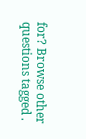for? Browse other questions tagged .